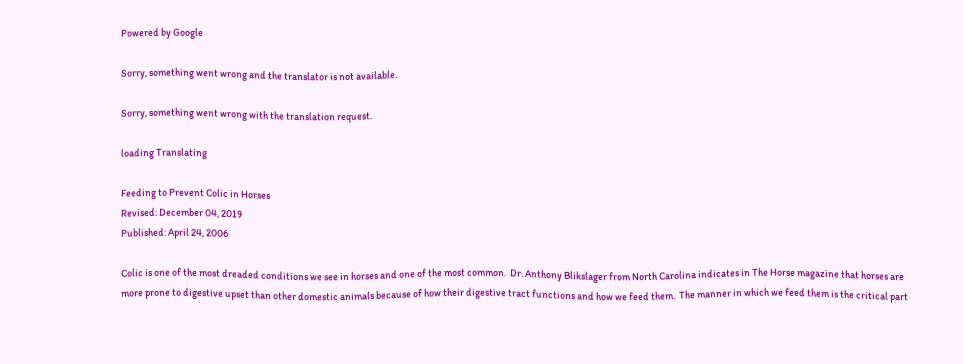Powered by Google

Sorry, something went wrong and the translator is not available.

Sorry, something went wrong with the translation request.

loading Translating

Feeding to Prevent Colic in Horses
Revised: December 04, 2019
Published: April 24, 2006

Colic is one of the most dreaded conditions we see in horses and one of the most common.  Dr. Anthony Blikslager from North Carolina indicates in The Horse magazine that horses are more prone to digestive upset than other domestic animals because of how their digestive tract functions and how we feed them.  The manner in which we feed them is the critical part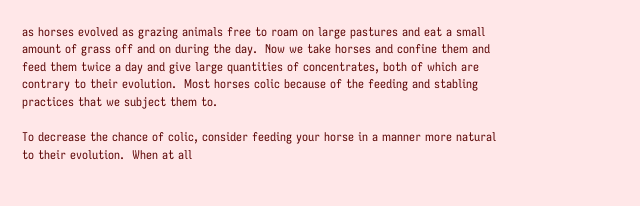as horses evolved as grazing animals free to roam on large pastures and eat a small amount of grass off and on during the day.  Now we take horses and confine them and feed them twice a day and give large quantities of concentrates, both of which are contrary to their evolution.  Most horses colic because of the feeding and stabling practices that we subject them to.

To decrease the chance of colic, consider feeding your horse in a manner more natural to their evolution.  When at all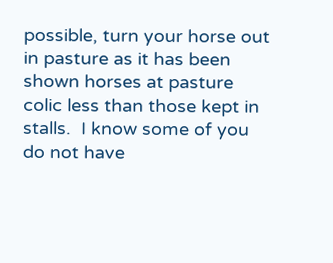possible, turn your horse out in pasture as it has been shown horses at pasture colic less than those kept in stalls.  I know some of you do not have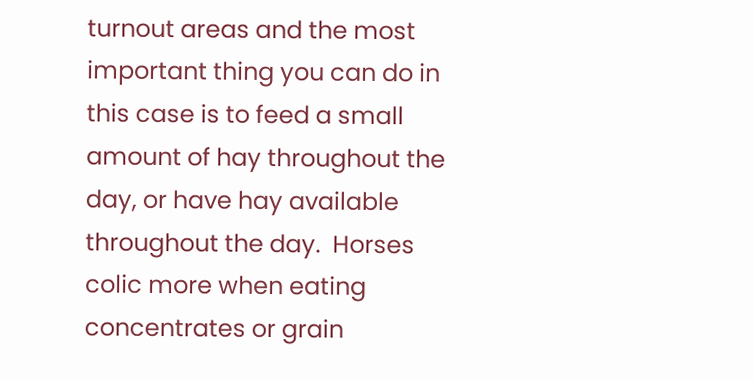turnout areas and the most important thing you can do in this case is to feed a small amount of hay throughout the day, or have hay available throughout the day.  Horses colic more when eating concentrates or grain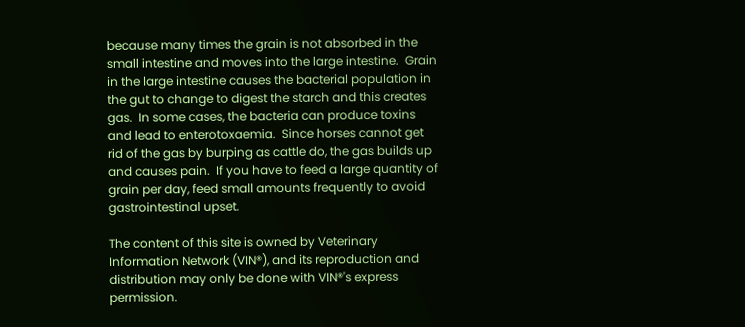because many times the grain is not absorbed in the small intestine and moves into the large intestine.  Grain in the large intestine causes the bacterial population in the gut to change to digest the starch and this creates gas.  In some cases, the bacteria can produce toxins and lead to enterotoxaemia.  Since horses cannot get rid of the gas by burping as cattle do, the gas builds up and causes pain.  If you have to feed a large quantity of grain per day, feed small amounts frequently to avoid gastrointestinal upset.

The content of this site is owned by Veterinary Information Network (VIN®), and its reproduction and distribution may only be done with VIN®'s express permission.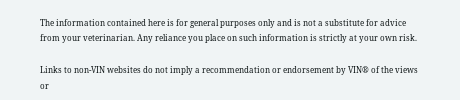The information contained here is for general purposes only and is not a substitute for advice from your veterinarian. Any reliance you place on such information is strictly at your own risk.

Links to non-VIN websites do not imply a recommendation or endorsement by VIN® of the views or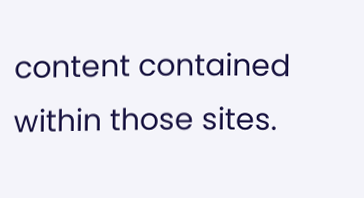content contained within those sites.